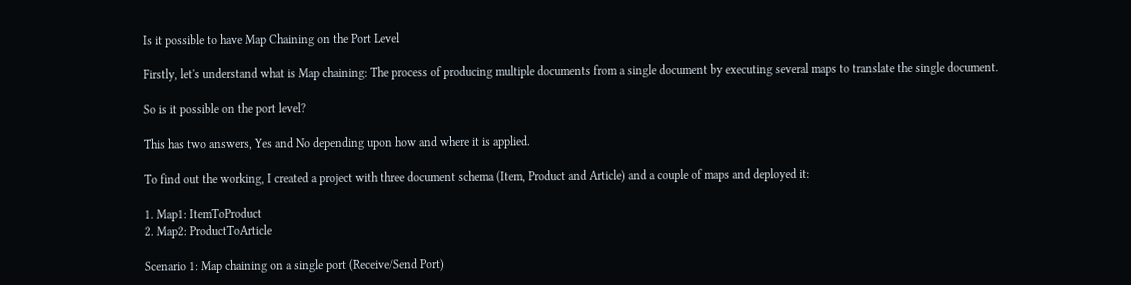Is it possible to have Map Chaining on the Port Level

Firstly, let's understand what is Map chaining: The process of producing multiple documents from a single document by executing several maps to translate the single document.

So is it possible on the port level?

This has two answers, Yes and No depending upon how and where it is applied.

To find out the working, I created a project with three document schema (Item, Product and Article) and a couple of maps and deployed it:

1. Map1: ItemToProduct
2. Map2: ProductToArticle

Scenario 1: Map chaining on a single port (Receive/Send Port)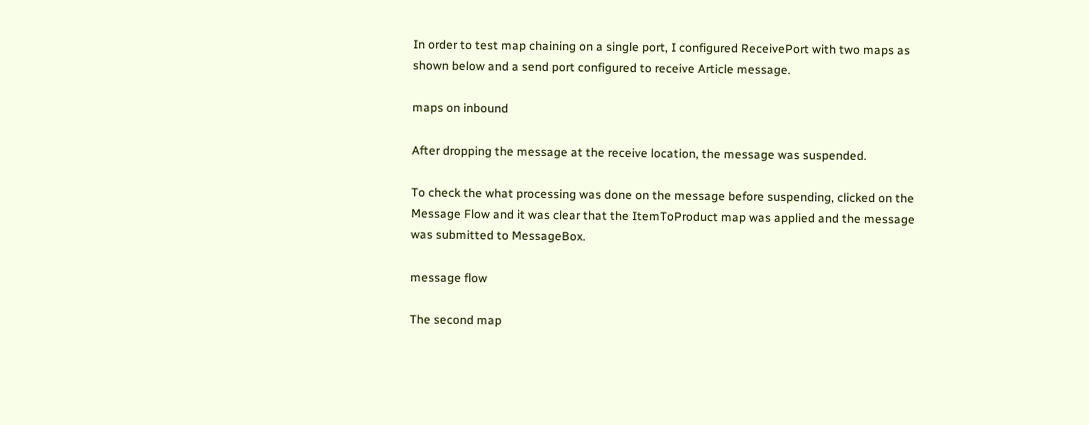In order to test map chaining on a single port, I configured ReceivePort with two maps as shown below and a send port configured to receive Article message.

maps on inbound

After dropping the message at the receive location, the message was suspended.

To check the what processing was done on the message before suspending, clicked on the Message Flow and it was clear that the ItemToProduct map was applied and the message was submitted to MessageBox.

message flow

The second map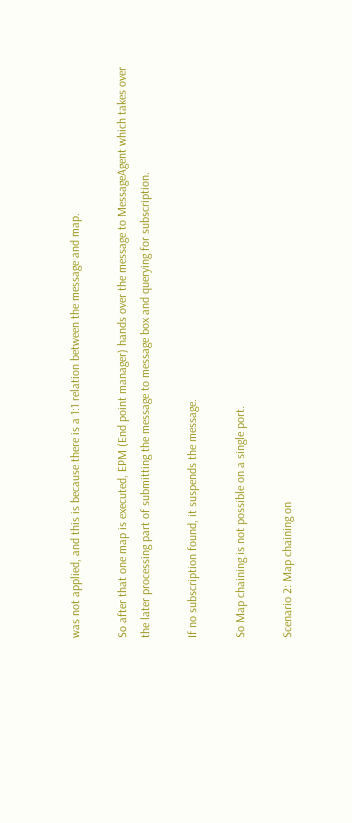was not applied, and this is because there is a 1:1 relation between the message and map.

So after that one map is executed, EPM (End point manager) hands over the message to MessageAgent which takes over the later processing part of submitting the message to message box and querying for subscription.

If no subscription found, it suspends the message.

So Map chaining is not possible on a single port.

Scenario 2: Map chaining on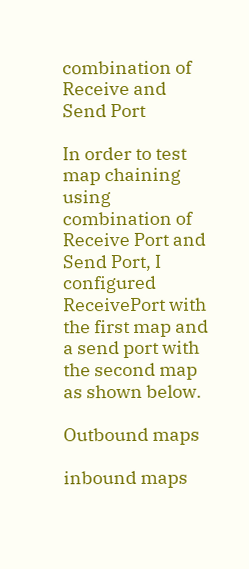combination of Receive and Send Port

In order to test map chaining using combination of Receive Port and Send Port, I configured ReceivePort with the first map and a send port with the second map as shown below.

Outbound maps

inbound maps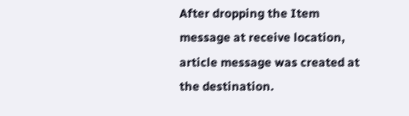After dropping the Item message at receive location, article message was created at the destination.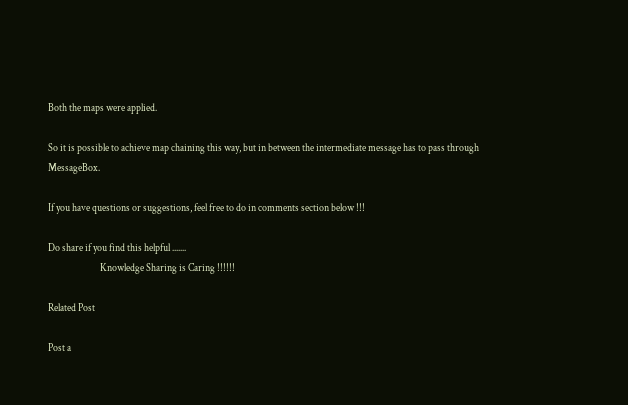Both the maps were applied.

So it is possible to achieve map chaining this way, but in between the intermediate message has to pass through MessageBox.

If you have questions or suggestions, feel free to do in comments section below !!!

Do share if you find this helpful .......
                          Knowledge Sharing is Caring !!!!!!

Related Post

Post a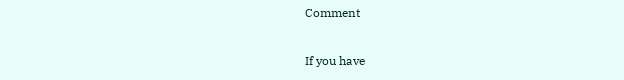Comment

If you have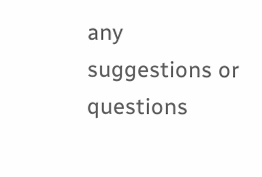any suggestions or questions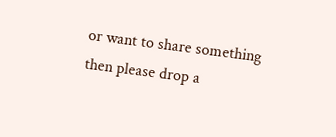or want to share something then please drop a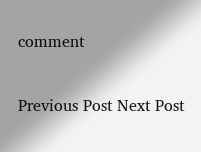comment

Previous Post Next Post